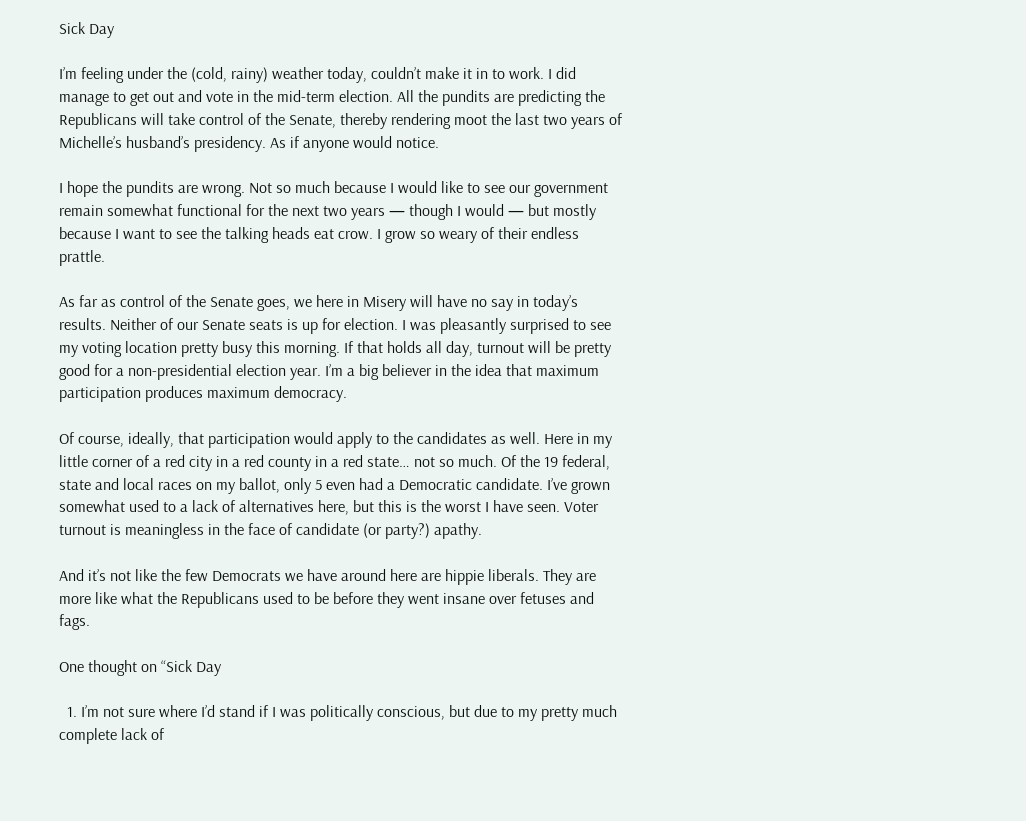Sick Day

I’m feeling under the (cold, rainy) weather today, couldn’t make it in to work. I did manage to get out and vote in the mid-term election. All the pundits are predicting the Republicans will take control of the Senate, thereby rendering moot the last two years of Michelle’s husband’s presidency. As if anyone would notice.

I hope the pundits are wrong. Not so much because I would like to see our government remain somewhat functional for the next two years — though I would — but mostly because I want to see the talking heads eat crow. I grow so weary of their endless prattle.

As far as control of the Senate goes, we here in Misery will have no say in today’s results. Neither of our Senate seats is up for election. I was pleasantly surprised to see my voting location pretty busy this morning. If that holds all day, turnout will be pretty good for a non-presidential election year. I’m a big believer in the idea that maximum participation produces maximum democracy.

Of course, ideally, that participation would apply to the candidates as well. Here in my little corner of a red city in a red county in a red state… not so much. Of the 19 federal, state and local races on my ballot, only 5 even had a Democratic candidate. I’ve grown somewhat used to a lack of alternatives here, but this is the worst I have seen. Voter turnout is meaningless in the face of candidate (or party?) apathy.

And it’s not like the few Democrats we have around here are hippie liberals. They are more like what the Republicans used to be before they went insane over fetuses and fags.

One thought on “Sick Day

  1. I’m not sure where I’d stand if I was politically conscious, but due to my pretty much complete lack of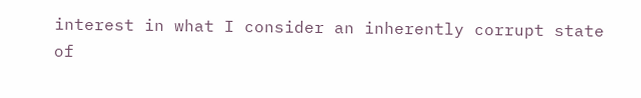interest in what I consider an inherently corrupt state of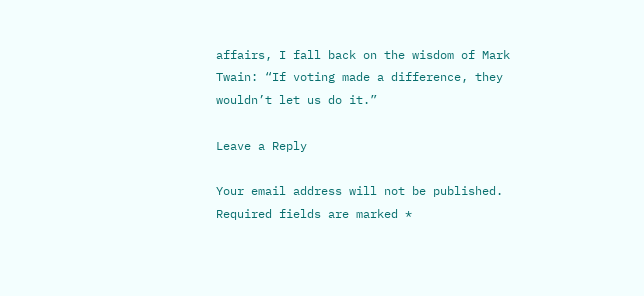affairs, I fall back on the wisdom of Mark Twain: “If voting made a difference, they wouldn’t let us do it.”

Leave a Reply

Your email address will not be published. Required fields are marked *